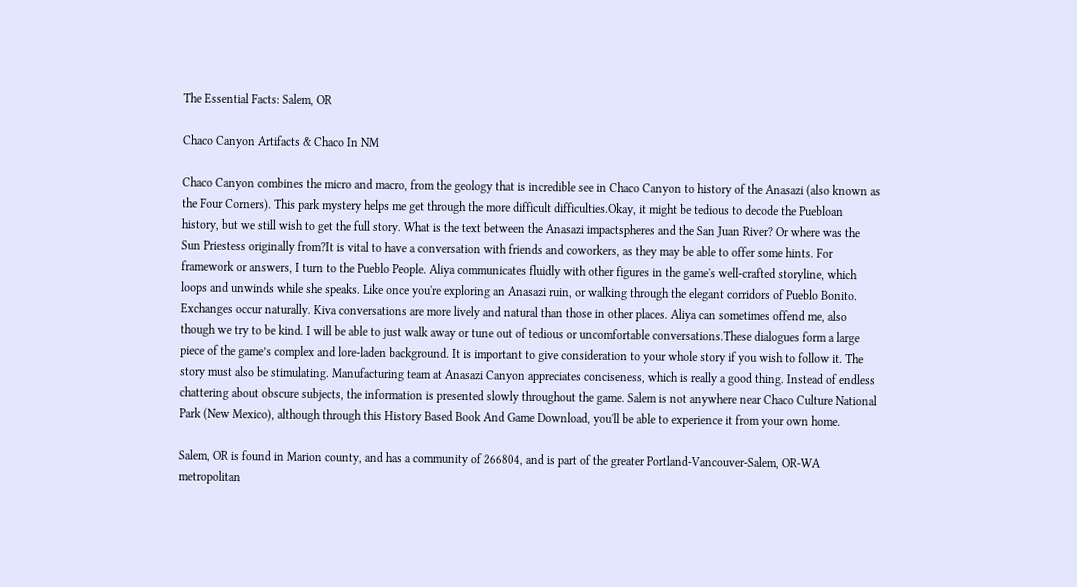The Essential Facts: Salem, OR

Chaco Canyon Artifacts & Chaco In NM

Chaco Canyon combines the micro and macro, from the geology that is incredible see in Chaco Canyon to history of the Anasazi (also known as the Four Corners). This park mystery helps me get through the more difficult difficulties.Okay, it might be tedious to decode the Puebloan history, but we still wish to get the full story. What is the text between the Anasazi impactspheres and the San Juan River? Or where was the Sun Priestess originally from?It is vital to have a conversation with friends and coworkers, as they may be able to offer some hints. For framework or answers, I turn to the Pueblo People. Aliya communicates fluidly with other figures in the game's well-crafted storyline, which loops and unwinds while she speaks. Like once you're exploring an Anasazi ruin, or walking through the elegant corridors of Pueblo Bonito. Exchanges occur naturally. Kiva conversations are more lively and natural than those in other places. Aliya can sometimes offend me, also though we try to be kind. I will be able to just walk away or tune out of tedious or uncomfortable conversations.These dialogues form a large piece of the game’s complex and lore-laden background. It is important to give consideration to your whole story if you wish to follow it. The story must also be stimulating. Manufacturing team at Anasazi Canyon appreciates conciseness, which is really a good thing. Instead of endless chattering about obscure subjects, the information is presented slowly throughout the game. Salem is not anywhere near Chaco Culture National Park (New Mexico), although through this History Based Book And Game Download, you'll be able to experience it from your own home.

Salem, OR is found in Marion county, and has a community of 266804, and is part of the greater Portland-Vancouver-Salem, OR-WA metropolitan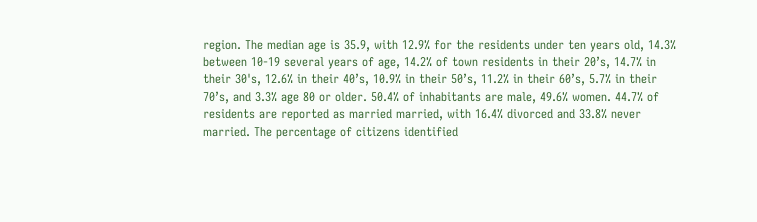region. The median age is 35.9, with 12.9% for the residents under ten years old, 14.3% between 10-19 several years of age, 14.2% of town residents in their 20’s, 14.7% in their 30's, 12.6% in their 40’s, 10.9% in their 50’s, 11.2% in their 60’s, 5.7% in their 70’s, and 3.3% age 80 or older. 50.4% of inhabitants are male, 49.6% women. 44.7% of residents are reported as married married, with 16.4% divorced and 33.8% never married. The percentage of citizens identified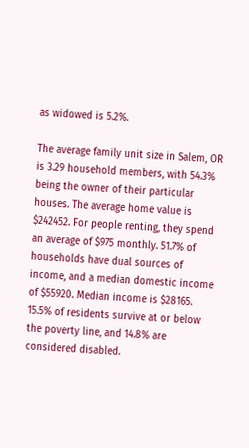as widowed is 5.2%.

The average family unit size in Salem, OR is 3.29 household members, with 54.3% being the owner of their particular houses. The average home value is $242452. For people renting, they spend an average of $975 monthly. 51.7% of households have dual sources of income, and a median domestic income of $55920. Median income is $28165. 15.5% of residents survive at or below the poverty line, and 14.8% are considered disabled.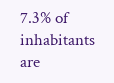7.3% of inhabitants are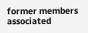former members associated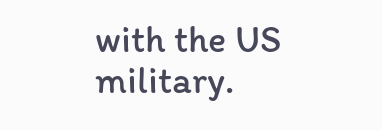with the US military.